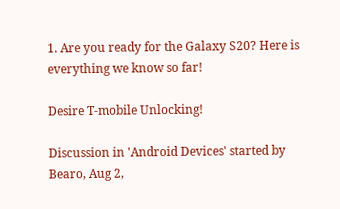1. Are you ready for the Galaxy S20? Here is everything we know so far!

Desire T-mobile Unlocking!

Discussion in 'Android Devices' started by Bearo, Aug 2,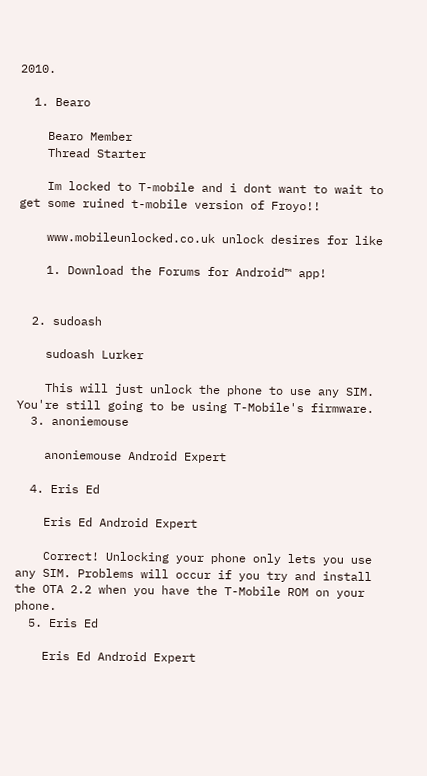2010.

  1. Bearo

    Bearo Member
    Thread Starter

    Im locked to T-mobile and i dont want to wait to get some ruined t-mobile version of Froyo!!

    www.mobileunlocked.co.uk unlock desires for like

    1. Download the Forums for Android™ app!


  2. sudoash

    sudoash Lurker

    This will just unlock the phone to use any SIM. You're still going to be using T-Mobile's firmware.
  3. anoniemouse

    anoniemouse Android Expert

  4. Eris Ed

    Eris Ed Android Expert

    Correct! Unlocking your phone only lets you use any SIM. Problems will occur if you try and install the OTA 2.2 when you have the T-Mobile ROM on your phone.
  5. Eris Ed

    Eris Ed Android Expert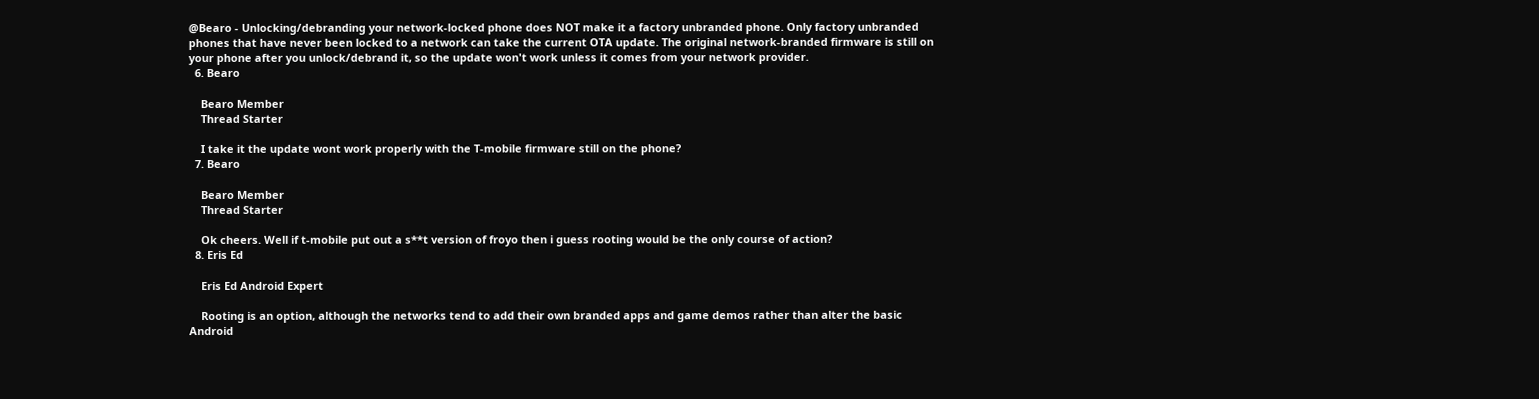@Bearo - Unlocking/debranding your network-locked phone does NOT make it a factory unbranded phone. Only factory unbranded phones that have never been locked to a network can take the current OTA update. The original network-branded firmware is still on your phone after you unlock/debrand it, so the update won't work unless it comes from your network provider.
  6. Bearo

    Bearo Member
    Thread Starter

    I take it the update wont work properly with the T-mobile firmware still on the phone?
  7. Bearo

    Bearo Member
    Thread Starter

    Ok cheers. Well if t-mobile put out a s**t version of froyo then i guess rooting would be the only course of action?
  8. Eris Ed

    Eris Ed Android Expert

    Rooting is an option, although the networks tend to add their own branded apps and game demos rather than alter the basic Android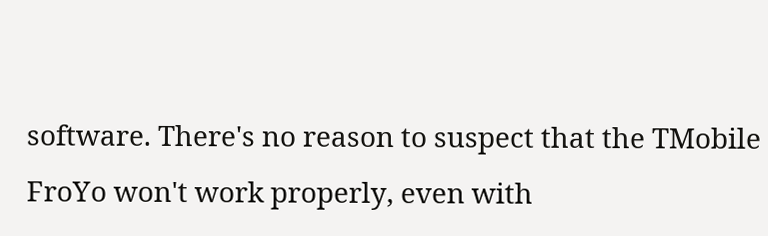software. There's no reason to suspect that the TMobile FroYo won't work properly, even with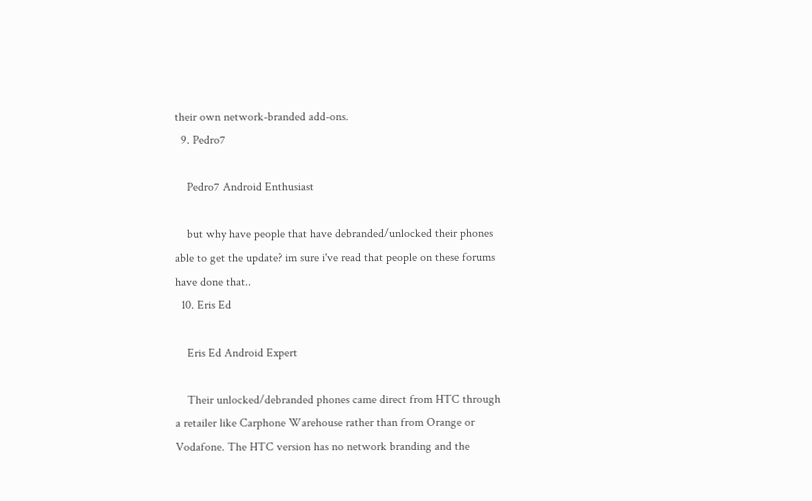their own network-branded add-ons.
  9. Pedro7

    Pedro7 Android Enthusiast

    but why have people that have debranded/unlocked their phones able to get the update? im sure i've read that people on these forums have done that..
  10. Eris Ed

    Eris Ed Android Expert

    Their unlocked/debranded phones came direct from HTC through a retailer like Carphone Warehouse rather than from Orange or Vodafone. The HTC version has no network branding and the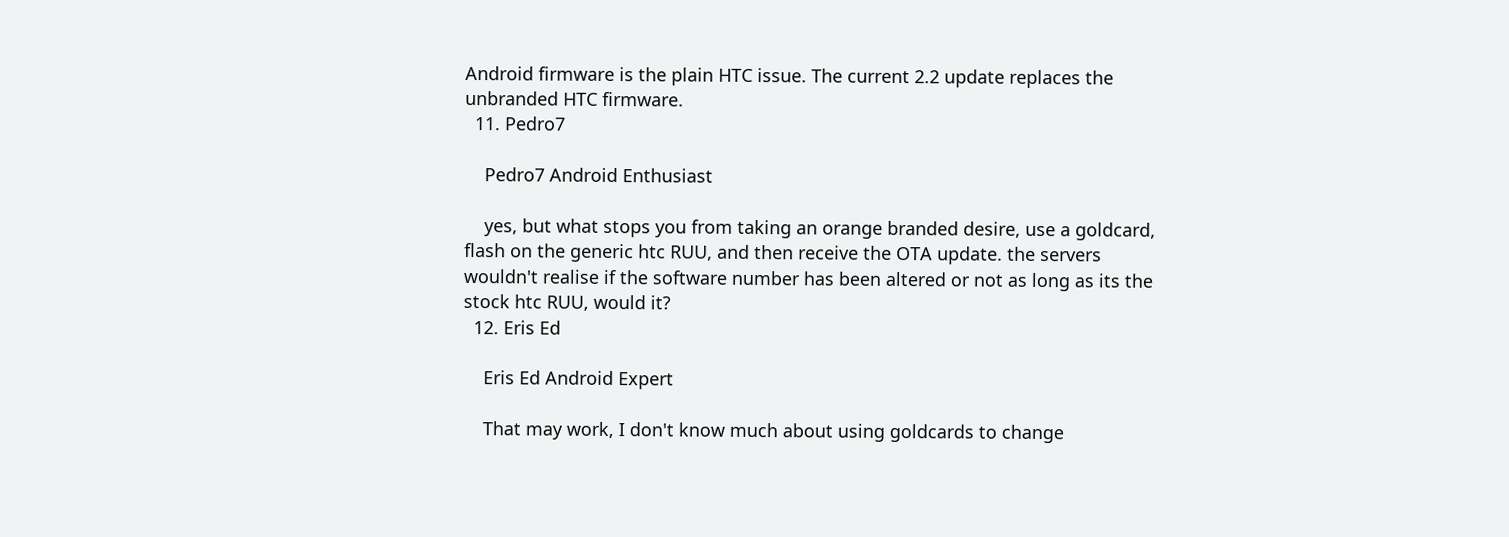Android firmware is the plain HTC issue. The current 2.2 update replaces the unbranded HTC firmware.
  11. Pedro7

    Pedro7 Android Enthusiast

    yes, but what stops you from taking an orange branded desire, use a goldcard, flash on the generic htc RUU, and then receive the OTA update. the servers wouldn't realise if the software number has been altered or not as long as its the stock htc RUU, would it?
  12. Eris Ed

    Eris Ed Android Expert

    That may work, I don't know much about using goldcards to change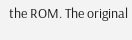the ROM. The original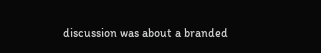discussion was about a branded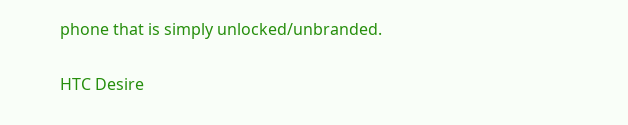phone that is simply unlocked/unbranded.

HTC Desire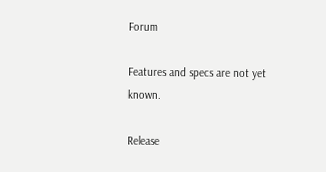Forum

Features and specs are not yet known.

Release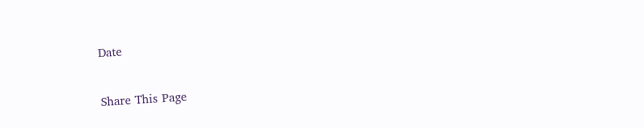Date

Share This Page